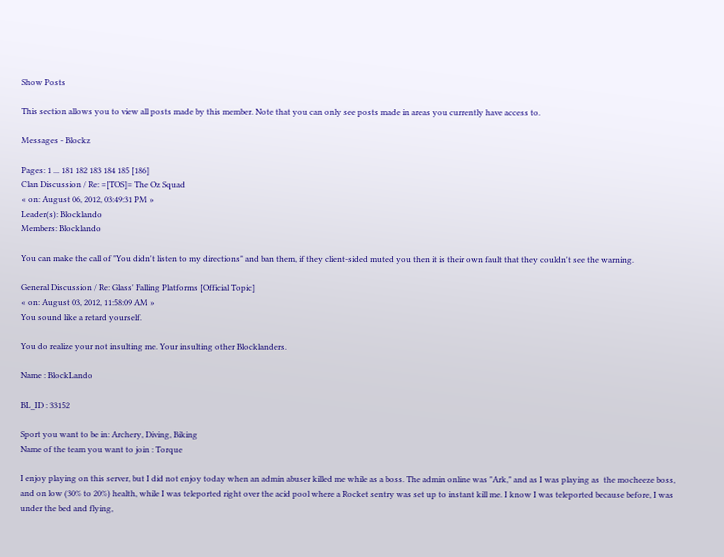Show Posts

This section allows you to view all posts made by this member. Note that you can only see posts made in areas you currently have access to.

Messages - Blockz

Pages: 1 ... 181 182 183 184 185 [186]
Clan Discussion / Re: =[TOS]= The Oz Squad
« on: August 06, 2012, 03:49:31 PM »
Leader(s): Blocklando
Members: Blocklando

You can make the call of "You didn't listen to my directions" and ban them, if they client-sided muted you then it is their own fault that they couldn't see the warning.

General Discussion / Re: Glass' Falling Platforms [Official Topic]
« on: August 03, 2012, 11:58:09 AM »
You sound like a retard yourself.

You do realize your not insulting me. Your insulting other Blocklanders.

Name : BlockLando

BL_ID : 33152

Sport you want to be in: Archery, Diving, Biking
Name of the team you want to join : Torque

I enjoy playing on this server, but I did not enjoy today when an admin abuser killed me while as a boss. The admin online was "Ark," and as I was playing as  the mocheeze boss, and on low (30% to 20%) health, while I was teleported right over the acid pool where a Rocket sentry was set up to instant kill me. I know I was teleported because before, I was under the bed and flying,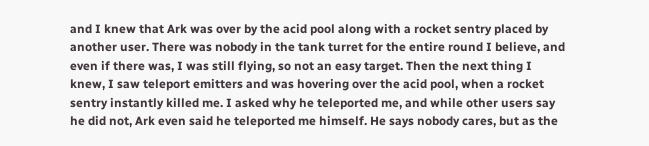and I knew that Ark was over by the acid pool along with a rocket sentry placed by another user. There was nobody in the tank turret for the entire round I believe, and even if there was, I was still flying, so not an easy target. Then the next thing I knew, I saw teleport emitters and was hovering over the acid pool, when a rocket sentry instantly killed me. I asked why he teleported me, and while other users say he did not, Ark even said he teleported me himself. He says nobody cares, but as the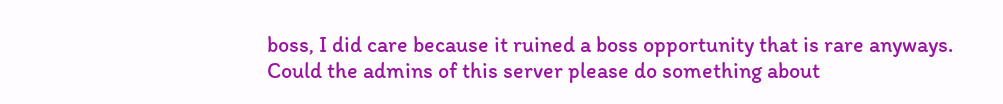boss, I did care because it ruined a boss opportunity that is rare anyways. Could the admins of this server please do something about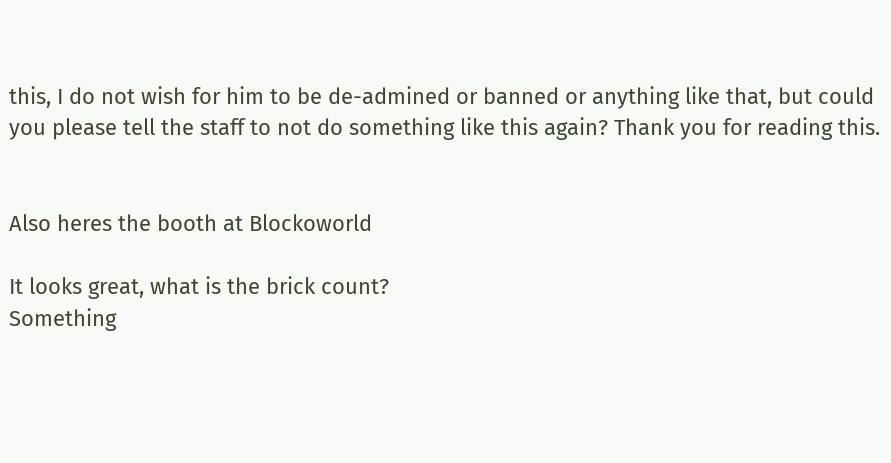this, I do not wish for him to be de-admined or banned or anything like that, but could you please tell the staff to not do something like this again? Thank you for reading this.


Also heres the booth at Blockoworld

It looks great, what is the brick count?
Something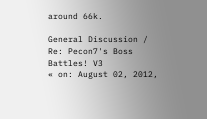around 66k.

General Discussion / Re: Pecon7's Boss Battles! V3
« on: August 02, 2012,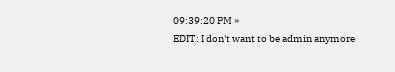09:39:20 PM »
EDIT: I don't want to be admin anymore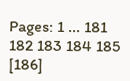Pages: 1 ... 181 182 183 184 185 [186]